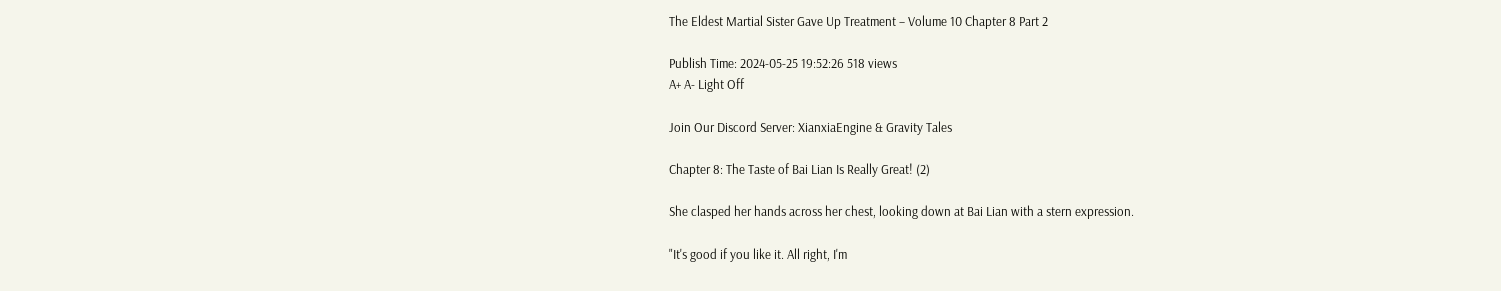The Eldest Martial Sister Gave Up Treatment – Volume 10 Chapter 8 Part 2

Publish Time: 2024-05-25 19:52:26 518 views
A+ A- Light Off

Join Our Discord Server: XianxiaEngine & Gravity Tales

Chapter 8: The Taste of Bai Lian Is Really Great! (2)

She clasped her hands across her chest, looking down at Bai Lian with a stern expression.

"It's good if you like it. All right, I'm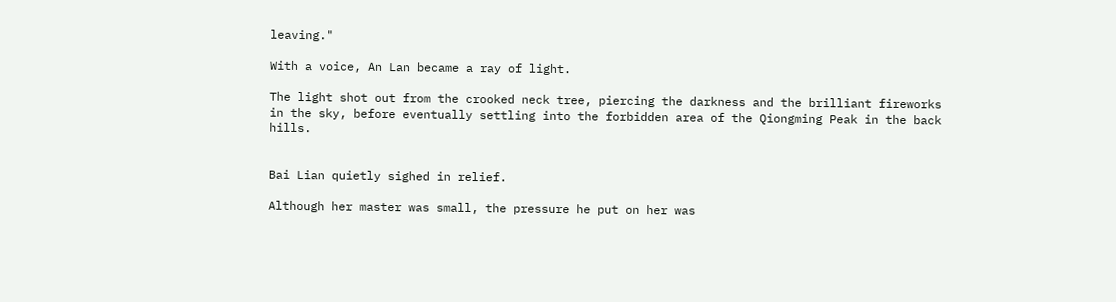leaving."

With a voice, An Lan became a ray of light.

The light shot out from the crooked neck tree, piercing the darkness and the brilliant fireworks in the sky, before eventually settling into the forbidden area of the Qiongming Peak in the back hills.


Bai Lian quietly sighed in relief.

Although her master was small, the pressure he put on her was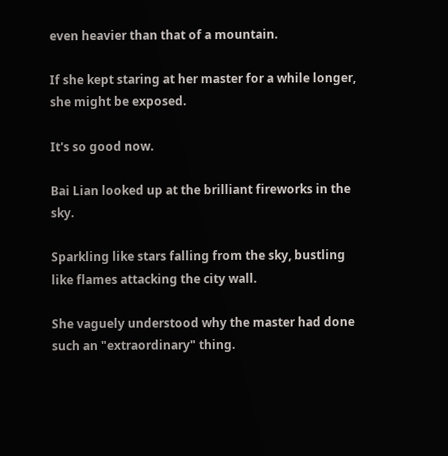even heavier than that of a mountain.

If she kept staring at her master for a while longer, she might be exposed.

It's so good now.

Bai Lian looked up at the brilliant fireworks in the sky.

Sparkling like stars falling from the sky, bustling like flames attacking the city wall.

She vaguely understood why the master had done such an "extraordinary" thing.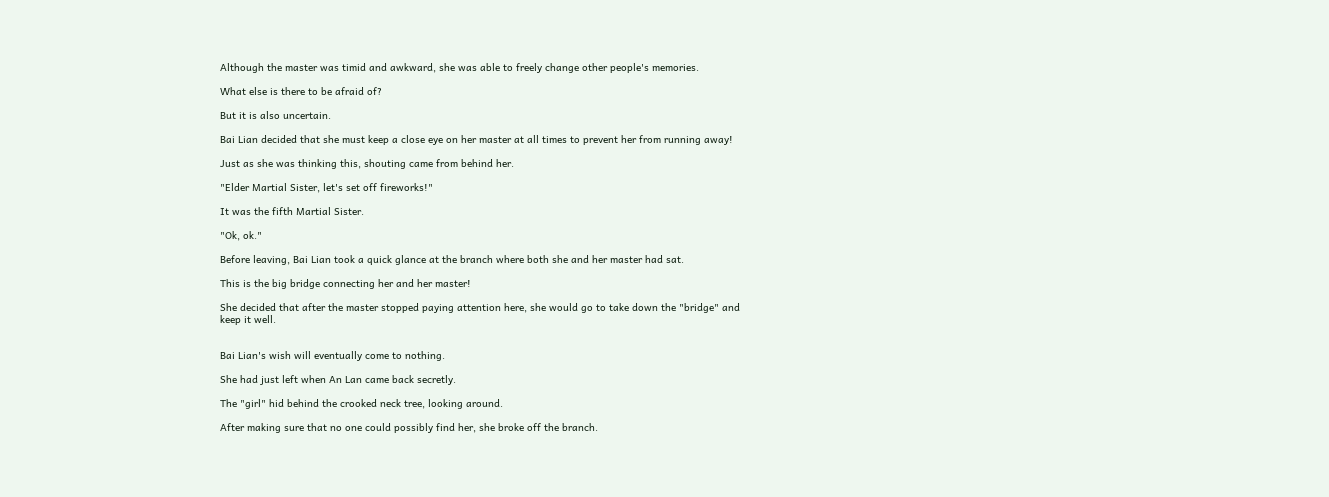Although the master was timid and awkward, she was able to freely change other people's memories.

What else is there to be afraid of?

But it is also uncertain.

Bai Lian decided that she must keep a close eye on her master at all times to prevent her from running away!

Just as she was thinking this, shouting came from behind her.

"Elder Martial Sister, let's set off fireworks!"

It was the fifth Martial Sister.

"Ok, ok."

Before leaving, Bai Lian took a quick glance at the branch where both she and her master had sat.

This is the big bridge connecting her and her master!

She decided that after the master stopped paying attention here, she would go to take down the "bridge" and keep it well.


Bai Lian's wish will eventually come to nothing.

She had just left when An Lan came back secretly.

The "girl" hid behind the crooked neck tree, looking around.

After making sure that no one could possibly find her, she broke off the branch.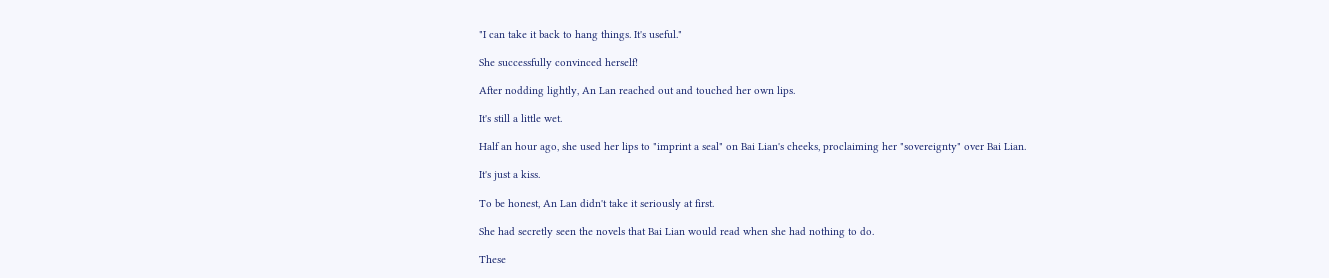"I can take it back to hang things. It's useful."

She successfully convinced herself!

After nodding lightly, An Lan reached out and touched her own lips.

It's still a little wet.

Half an hour ago, she used her lips to "imprint a seal" on Bai Lian's cheeks, proclaiming her "sovereignty" over Bai Lian.

It's just a kiss.

To be honest, An Lan didn't take it seriously at first.

She had secretly seen the novels that Bai Lian would read when she had nothing to do.

These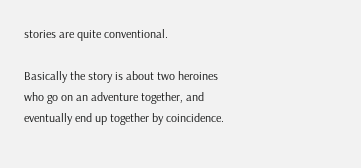stories are quite conventional.

Basically the story is about two heroines who go on an adventure together, and eventually end up together by coincidence.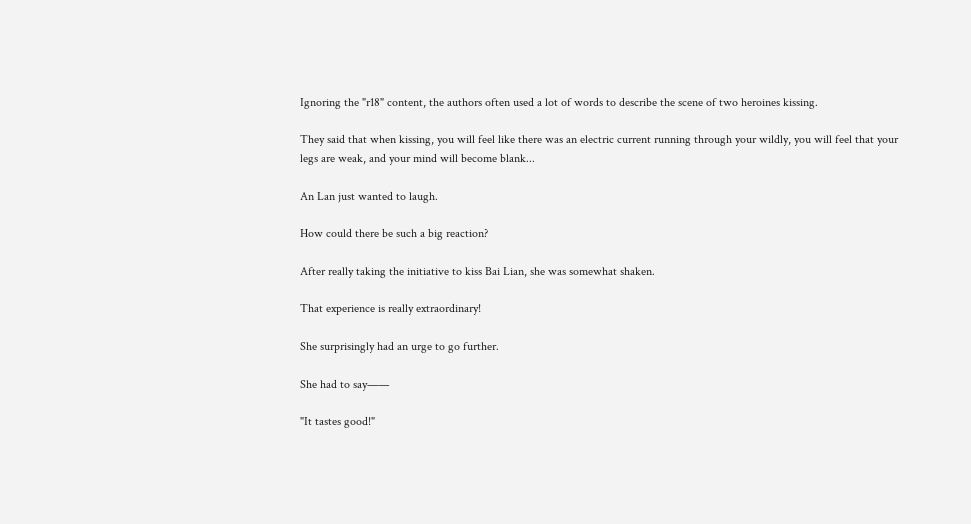Ignoring the "r18" content, the authors often used a lot of words to describe the scene of two heroines kissing.

They said that when kissing, you will feel like there was an electric current running through your wildly, you will feel that your legs are weak, and your mind will become blank...

An Lan just wanted to laugh.

How could there be such a big reaction?

After really taking the initiative to kiss Bai Lian, she was somewhat shaken.

That experience is really extraordinary!

She surprisingly had an urge to go further.

She had to say——

"It tastes good!"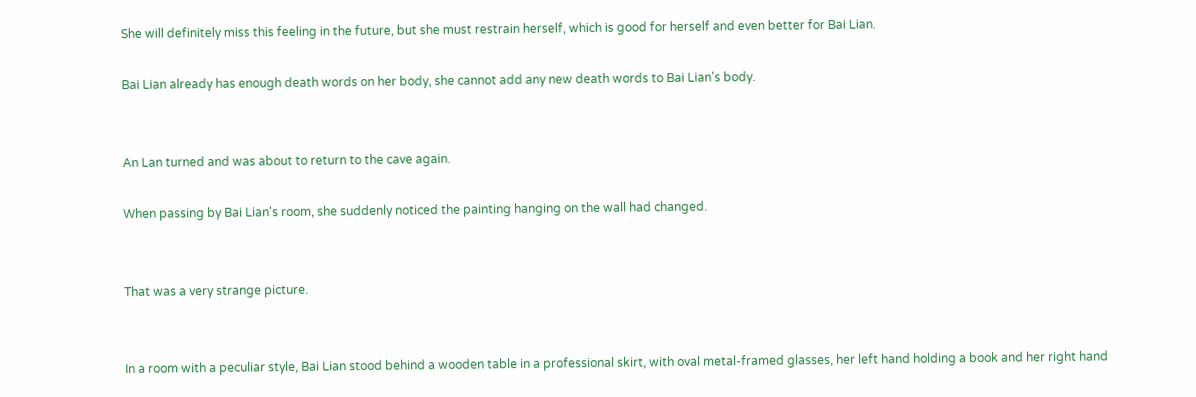She will definitely miss this feeling in the future, but she must restrain herself, which is good for herself and even better for Bai Lian.

Bai Lian already has enough death words on her body, she cannot add any new death words to Bai Lian's body.


An Lan turned and was about to return to the cave again.

When passing by Bai Lian's room, she suddenly noticed the painting hanging on the wall had changed.


That was a very strange picture.


In a room with a peculiar style, Bai Lian stood behind a wooden table in a professional skirt, with oval metal-framed glasses, her left hand holding a book and her right hand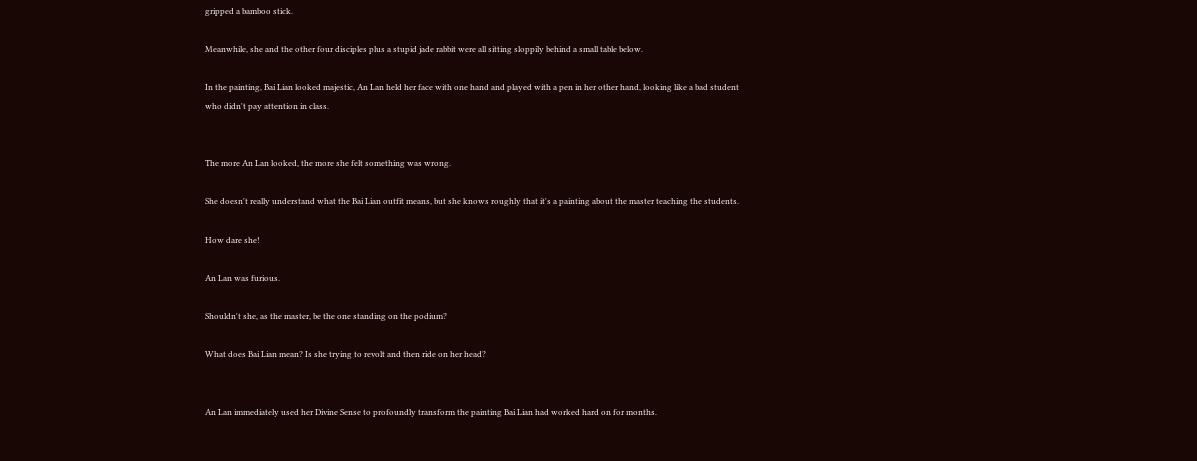gripped a bamboo stick.

Meanwhile, she and the other four disciples plus a stupid jade rabbit were all sitting sloppily behind a small table below.

In the painting, Bai Lian looked majestic, An Lan held her face with one hand and played with a pen in her other hand, looking like a bad student who didn't pay attention in class.


The more An Lan looked, the more she felt something was wrong.

She doesn't really understand what the Bai Lian outfit means, but she knows roughly that it's a painting about the master teaching the students.

How dare she!

An Lan was furious.

Shouldn't she, as the master, be the one standing on the podium?

What does Bai Lian mean? Is she trying to revolt and then ride on her head?


An Lan immediately used her Divine Sense to profoundly transform the painting Bai Lian had worked hard on for months.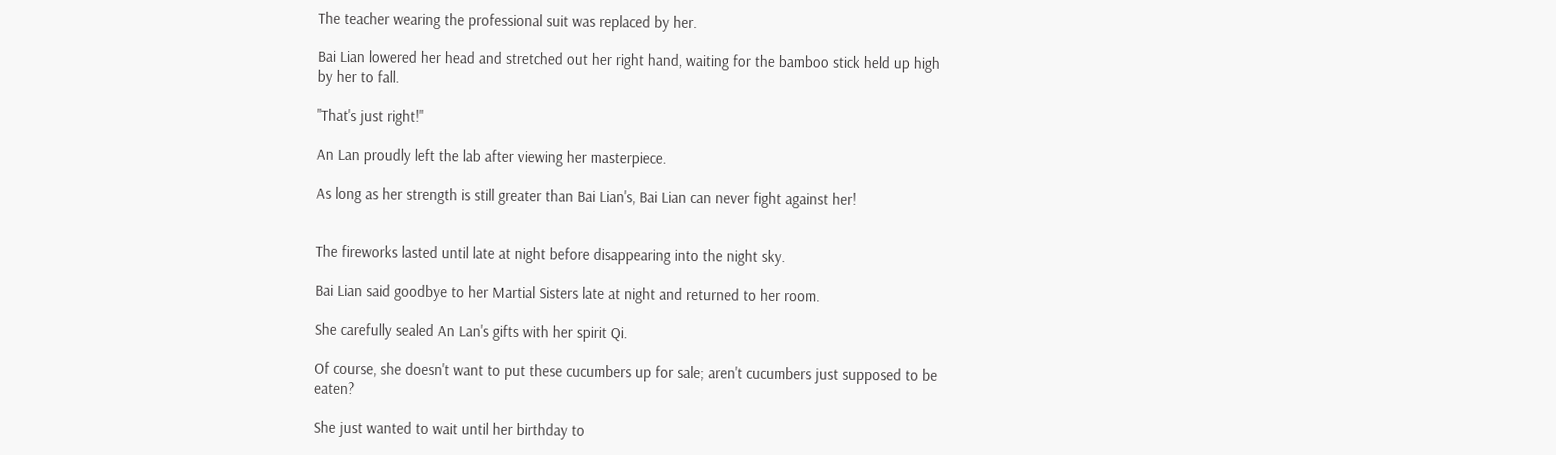The teacher wearing the professional suit was replaced by her.

Bai Lian lowered her head and stretched out her right hand, waiting for the bamboo stick held up high by her to fall.

"That's just right!"

An Lan proudly left the lab after viewing her masterpiece.

As long as her strength is still greater than Bai Lian's, Bai Lian can never fight against her!


The fireworks lasted until late at night before disappearing into the night sky.

Bai Lian said goodbye to her Martial Sisters late at night and returned to her room.

She carefully sealed An Lan's gifts with her spirit Qi.

Of course, she doesn't want to put these cucumbers up for sale; aren't cucumbers just supposed to be eaten?

She just wanted to wait until her birthday to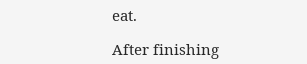eat.

After finishing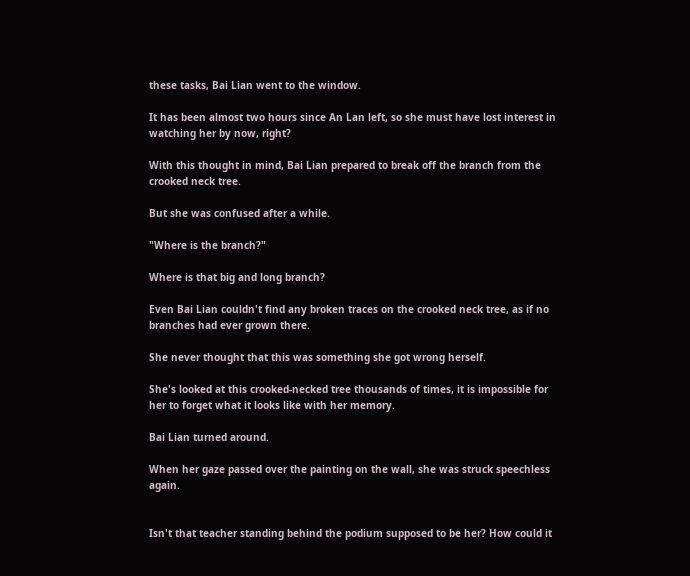these tasks, Bai Lian went to the window.

It has been almost two hours since An Lan left, so she must have lost interest in watching her by now, right?

With this thought in mind, Bai Lian prepared to break off the branch from the crooked neck tree.

But she was confused after a while.

"Where is the branch?"

Where is that big and long branch?

Even Bai Lian couldn't find any broken traces on the crooked neck tree, as if no branches had ever grown there.

She never thought that this was something she got wrong herself.

She's looked at this crooked-necked tree thousands of times, it is impossible for her to forget what it looks like with her memory.

Bai Lian turned around.

When her gaze passed over the painting on the wall, she was struck speechless again.


Isn't that teacher standing behind the podium supposed to be her? How could it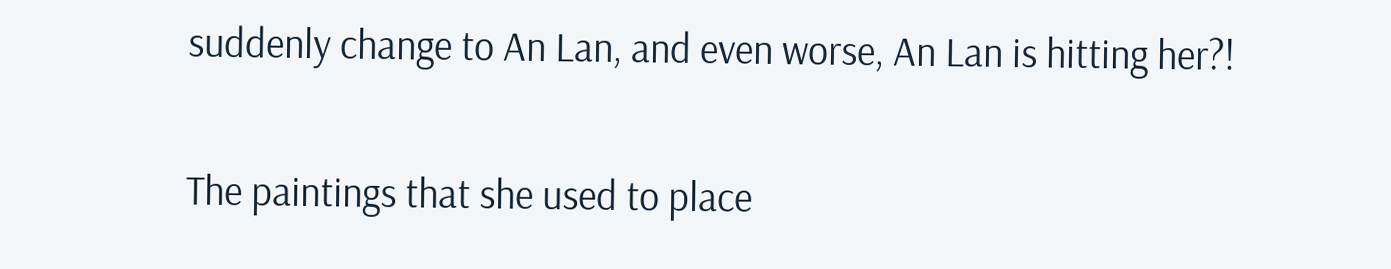suddenly change to An Lan, and even worse, An Lan is hitting her?!

The paintings that she used to place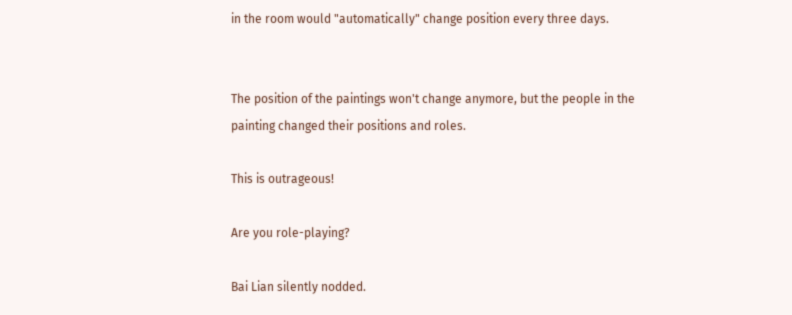in the room would "automatically" change position every three days.


The position of the paintings won't change anymore, but the people in the painting changed their positions and roles.

This is outrageous!

Are you role-playing?

Bai Lian silently nodded.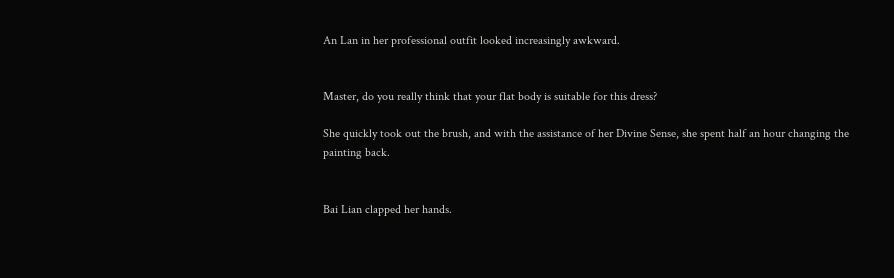An Lan in her professional outfit looked increasingly awkward.


Master, do you really think that your flat body is suitable for this dress?

She quickly took out the brush, and with the assistance of her Divine Sense, she spent half an hour changing the painting back.


Bai Lian clapped her hands.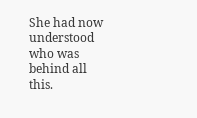She had now understood who was behind all this.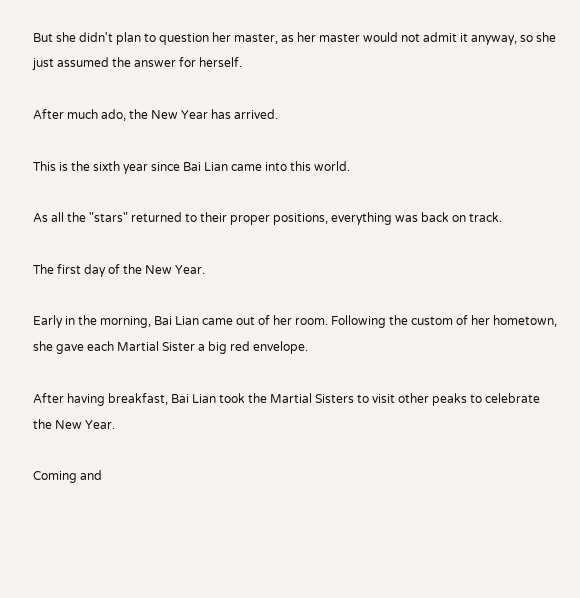But she didn't plan to question her master, as her master would not admit it anyway, so she just assumed the answer for herself.

After much ado, the New Year has arrived.

This is the sixth year since Bai Lian came into this world.

As all the "stars" returned to their proper positions, everything was back on track.

The first day of the New Year.

Early in the morning, Bai Lian came out of her room. Following the custom of her hometown, she gave each Martial Sister a big red envelope.

After having breakfast, Bai Lian took the Martial Sisters to visit other peaks to celebrate the New Year.

Coming and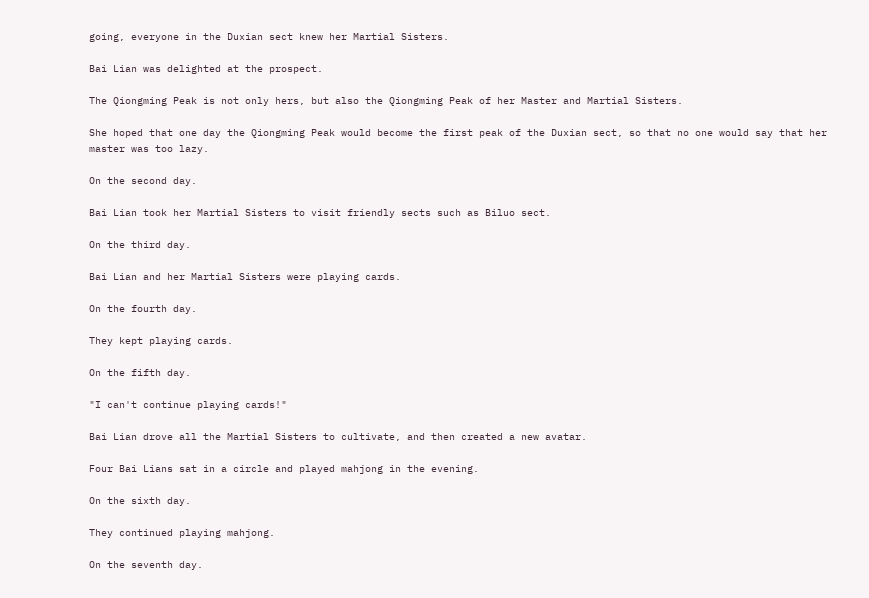going, everyone in the Duxian sect knew her Martial Sisters.

Bai Lian was delighted at the prospect.

The Qiongming Peak is not only hers, but also the Qiongming Peak of her Master and Martial Sisters.

She hoped that one day the Qiongming Peak would become the first peak of the Duxian sect, so that no one would say that her master was too lazy.

On the second day.

Bai Lian took her Martial Sisters to visit friendly sects such as Biluo sect.

On the third day.

Bai Lian and her Martial Sisters were playing cards.

On the fourth day.

They kept playing cards.

On the fifth day.

"I can't continue playing cards!"

Bai Lian drove all the Martial Sisters to cultivate, and then created a new avatar.

Four Bai Lians sat in a circle and played mahjong in the evening.

On the sixth day.

They continued playing mahjong.

On the seventh day.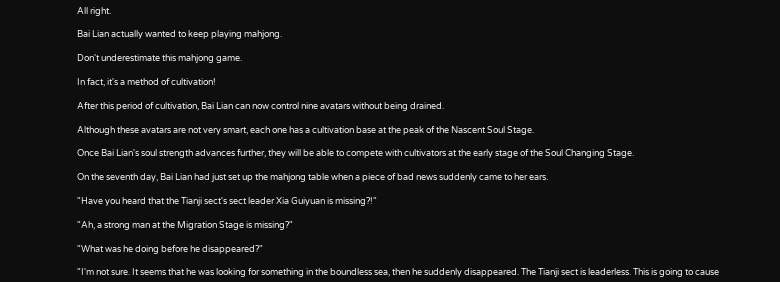All right.

Bai Lian actually wanted to keep playing mahjong.

Don't underestimate this mahjong game.

In fact, it's a method of cultivation!

After this period of cultivation, Bai Lian can now control nine avatars without being drained.

Although these avatars are not very smart, each one has a cultivation base at the peak of the Nascent Soul Stage.

Once Bai Lian's soul strength advances further, they will be able to compete with cultivators at the early stage of the Soul Changing Stage.

On the seventh day, Bai Lian had just set up the mahjong table when a piece of bad news suddenly came to her ears.

"Have you heard that the Tianji sect's sect leader Xia Guiyuan is missing?!"

"Ah, a strong man at the Migration Stage is missing?"

"What was he doing before he disappeared?"

"I'm not sure. It seems that he was looking for something in the boundless sea, then he suddenly disappeared. The Tianji sect is leaderless. This is going to cause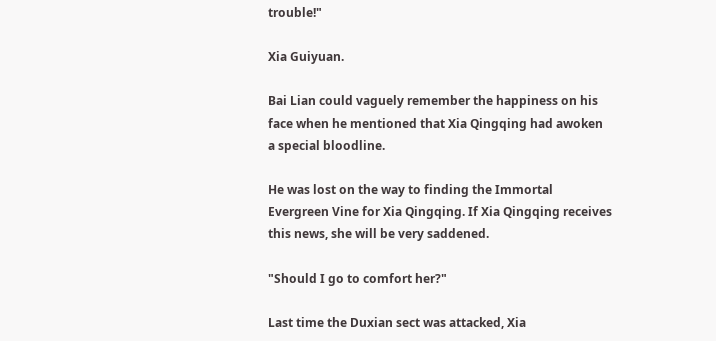trouble!"

Xia Guiyuan.

Bai Lian could vaguely remember the happiness on his face when he mentioned that Xia Qingqing had awoken a special bloodline.

He was lost on the way to finding the Immortal Evergreen Vine for Xia Qingqing. If Xia Qingqing receives this news, she will be very saddened.

"Should I go to comfort her?"

Last time the Duxian sect was attacked, Xia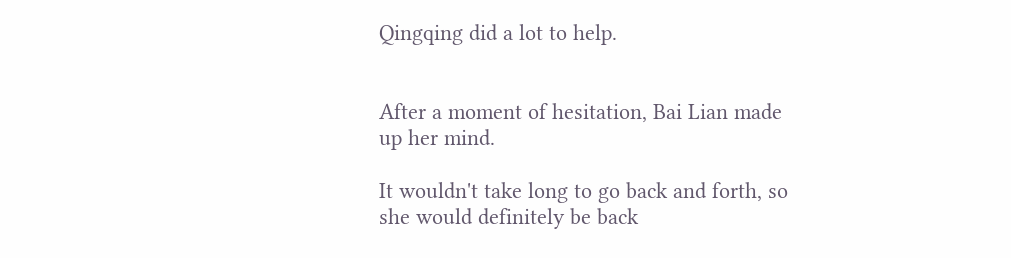Qingqing did a lot to help.


After a moment of hesitation, Bai Lian made up her mind.

It wouldn't take long to go back and forth, so she would definitely be back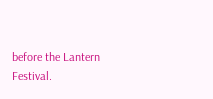before the Lantern Festival.